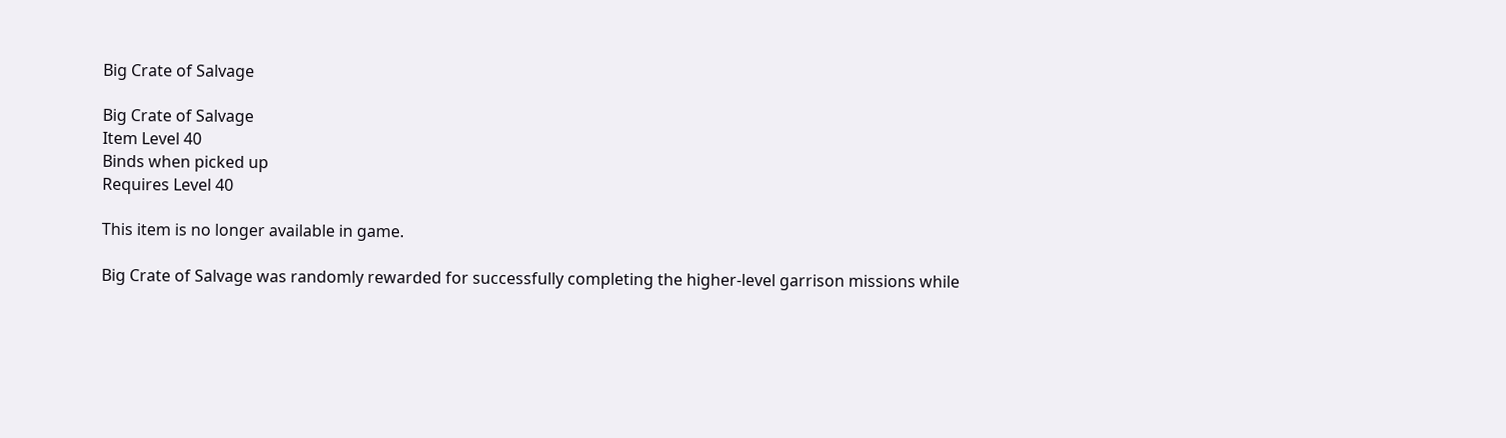Big Crate of Salvage

Big Crate of Salvage
Item Level 40
Binds when picked up
Requires Level 40

This item is no longer available in game.

Big Crate of Salvage was randomly rewarded for successfully completing the higher-level garrison missions while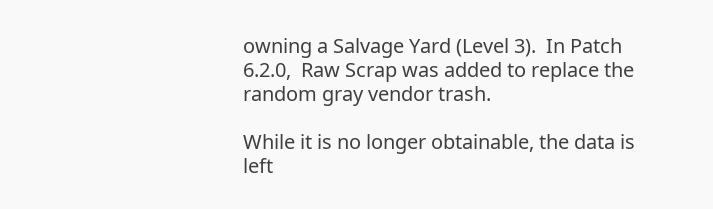owning a Salvage Yard (Level 3).  In Patch 6.2.0,  Raw Scrap was added to replace the random gray vendor trash.

While it is no longer obtainable, the data is left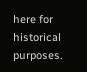here for historical purposes.